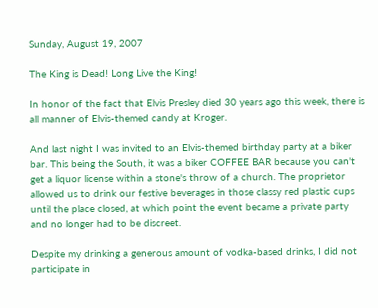Sunday, August 19, 2007

The King is Dead! Long Live the King!

In honor of the fact that Elvis Presley died 30 years ago this week, there is all manner of Elvis-themed candy at Kroger.

And last night I was invited to an Elvis-themed birthday party at a biker bar. This being the South, it was a biker COFFEE BAR because you can't get a liquor license within a stone's throw of a church. The proprietor allowed us to drink our festive beverages in those classy red plastic cups until the place closed, at which point the event became a private party and no longer had to be discreet.

Despite my drinking a generous amount of vodka-based drinks, I did not participate in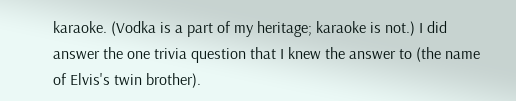karaoke. (Vodka is a part of my heritage; karaoke is not.) I did answer the one trivia question that I knew the answer to (the name of Elvis's twin brother).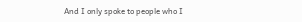And I only spoke to people who I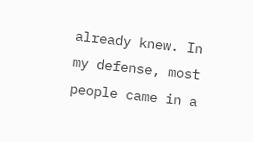already knew. In my defense, most people came in a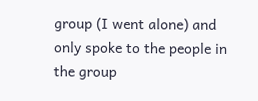group (I went alone) and only spoke to the people in the group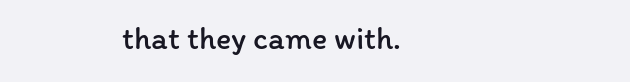that they came with.